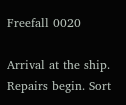Freefall 0020

Arrival at the ship. Repairs begin. Sort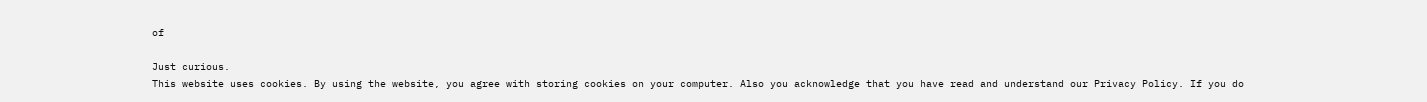of

Just curious.
This website uses cookies. By using the website, you agree with storing cookies on your computer. Also you acknowledge that you have read and understand our Privacy Policy. If you do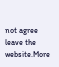not agree leave the website.More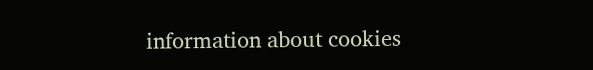information about cookies